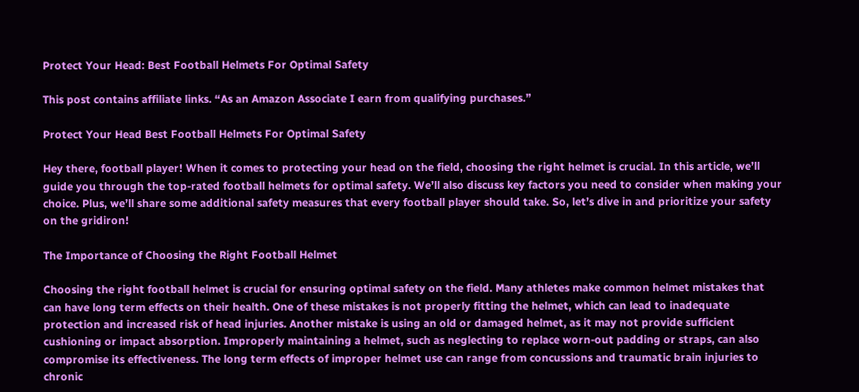Protect Your Head: Best Football Helmets For Optimal Safety

This post contains affiliate links. “As an Amazon Associate I earn from qualifying purchases.”

Protect Your Head Best Football Helmets For Optimal Safety

Hey there, football player! When it comes to protecting your head on the field, choosing the right helmet is crucial. In this article, we’ll guide you through the top-rated football helmets for optimal safety. We’ll also discuss key factors you need to consider when making your choice. Plus, we’ll share some additional safety measures that every football player should take. So, let’s dive in and prioritize your safety on the gridiron!

The Importance of Choosing the Right Football Helmet

Choosing the right football helmet is crucial for ensuring optimal safety on the field. Many athletes make common helmet mistakes that can have long term effects on their health. One of these mistakes is not properly fitting the helmet, which can lead to inadequate protection and increased risk of head injuries. Another mistake is using an old or damaged helmet, as it may not provide sufficient cushioning or impact absorption. Improperly maintaining a helmet, such as neglecting to replace worn-out padding or straps, can also compromise its effectiveness. The long term effects of improper helmet use can range from concussions and traumatic brain injuries to chronic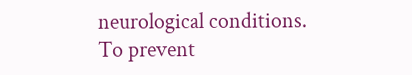neurological conditions. To prevent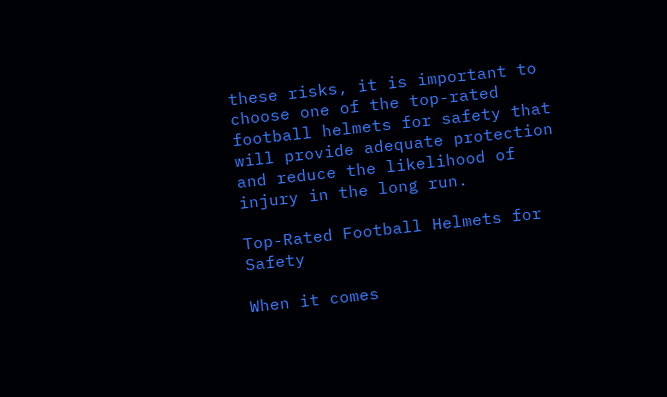these risks, it is important to choose one of the top-rated football helmets for safety that will provide adequate protection and reduce the likelihood of injury in the long run.

Top-Rated Football Helmets for Safety

When it comes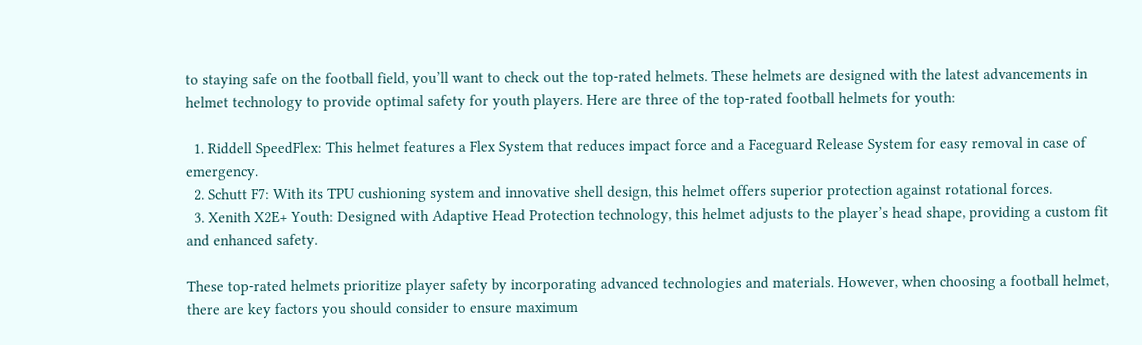to staying safe on the football field, you’ll want to check out the top-rated helmets. These helmets are designed with the latest advancements in helmet technology to provide optimal safety for youth players. Here are three of the top-rated football helmets for youth:

  1. Riddell SpeedFlex: This helmet features a Flex System that reduces impact force and a Faceguard Release System for easy removal in case of emergency.
  2. Schutt F7: With its TPU cushioning system and innovative shell design, this helmet offers superior protection against rotational forces.
  3. Xenith X2E+ Youth: Designed with Adaptive Head Protection technology, this helmet adjusts to the player’s head shape, providing a custom fit and enhanced safety.

These top-rated helmets prioritize player safety by incorporating advanced technologies and materials. However, when choosing a football helmet, there are key factors you should consider to ensure maximum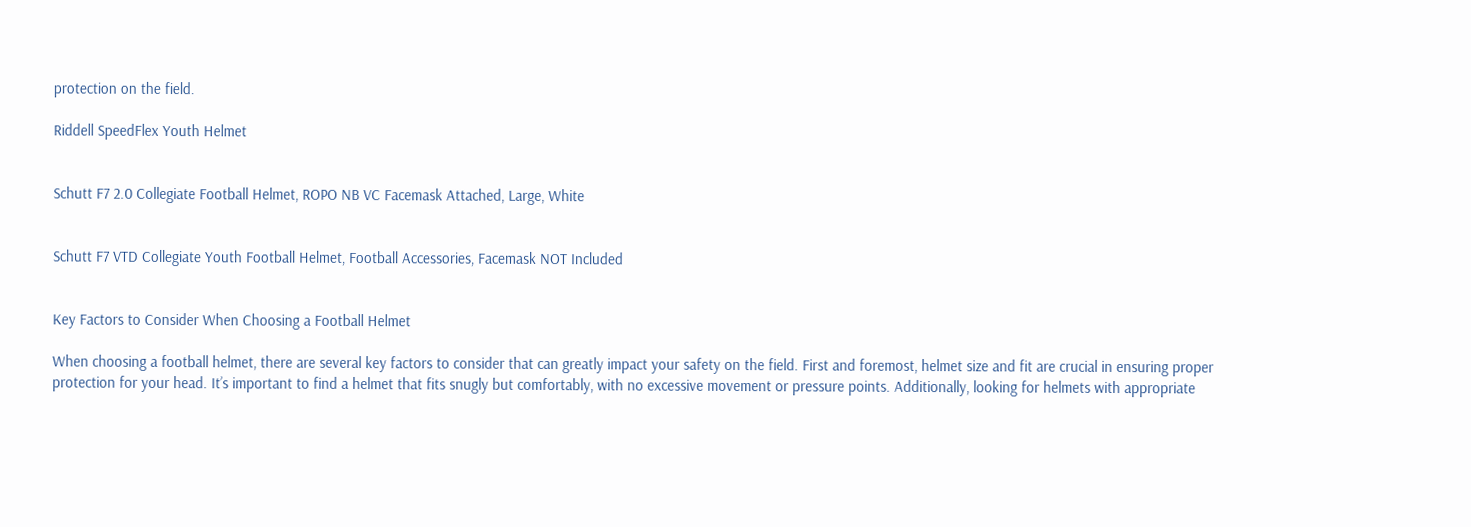protection on the field.

Riddell SpeedFlex Youth Helmet


Schutt F7 2.0 Collegiate Football Helmet, ROPO NB VC Facemask Attached, Large, White


Schutt F7 VTD Collegiate Youth Football Helmet, Football Accessories, Facemask NOT Included


Key Factors to Consider When Choosing a Football Helmet

When choosing a football helmet, there are several key factors to consider that can greatly impact your safety on the field. First and foremost, helmet size and fit are crucial in ensuring proper protection for your head. It’s important to find a helmet that fits snugly but comfortably, with no excessive movement or pressure points. Additionally, looking for helmets with appropriate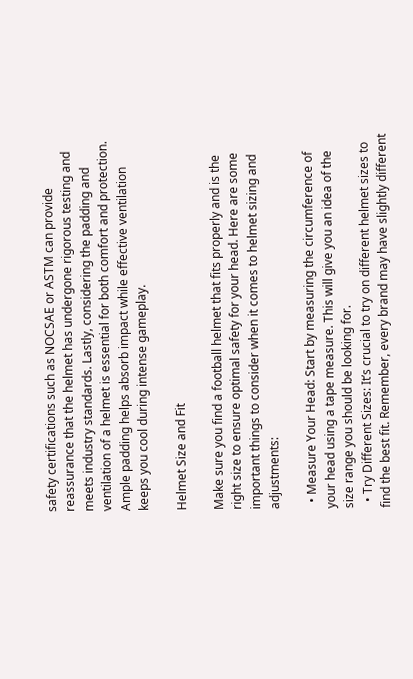safety certifications such as NOCSAE or ASTM can provide reassurance that the helmet has undergone rigorous testing and meets industry standards. Lastly, considering the padding and ventilation of a helmet is essential for both comfort and protection. Ample padding helps absorb impact while effective ventilation keeps you cool during intense gameplay.

Helmet Size and Fit

Make sure you find a football helmet that fits properly and is the right size to ensure optimal safety for your head. Here are some important things to consider when it comes to helmet sizing and adjustments:

  • Measure Your Head: Start by measuring the circumference of your head using a tape measure. This will give you an idea of the size range you should be looking for.
  • Try Different Sizes: It’s crucial to try on different helmet sizes to find the best fit. Remember, every brand may have slightly different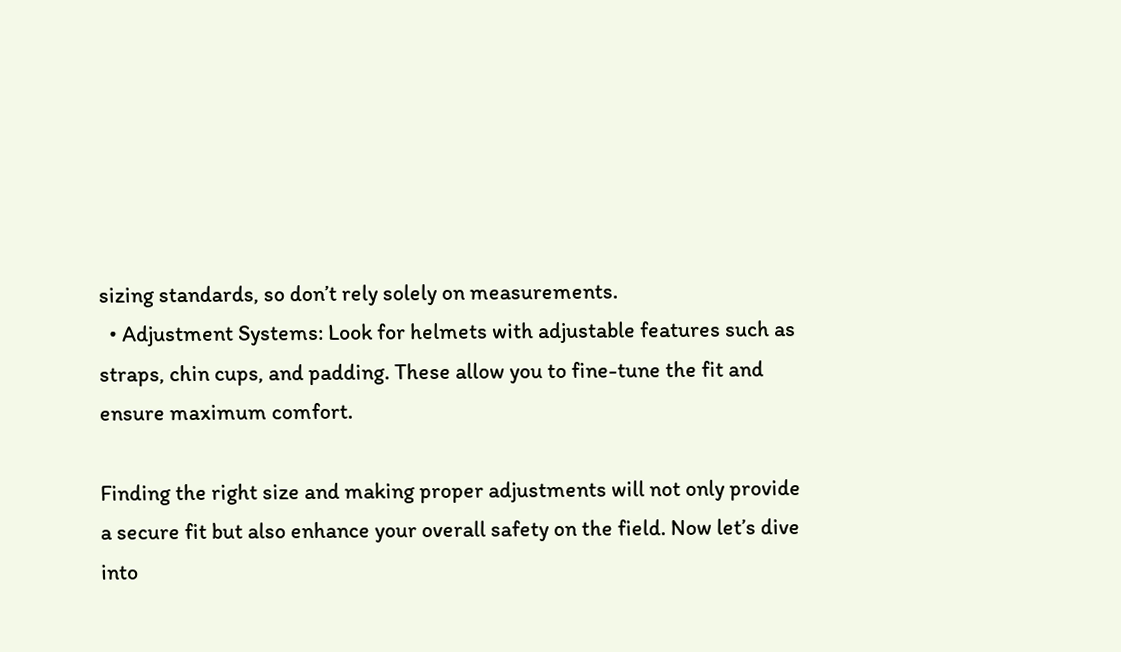sizing standards, so don’t rely solely on measurements.
  • Adjustment Systems: Look for helmets with adjustable features such as straps, chin cups, and padding. These allow you to fine-tune the fit and ensure maximum comfort.

Finding the right size and making proper adjustments will not only provide a secure fit but also enhance your overall safety on the field. Now let’s dive into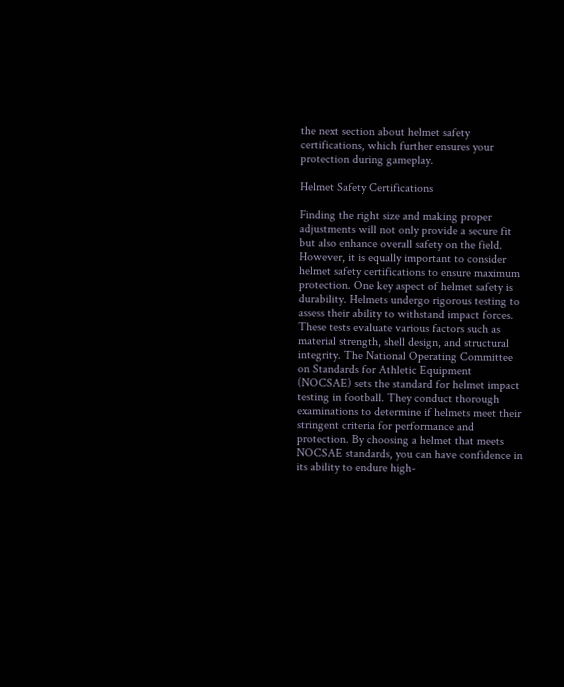the next section about helmet safety certifications, which further ensures your protection during gameplay.

Helmet Safety Certifications

Finding the right size and making proper adjustments will not only provide a secure fit but also enhance overall safety on the field. However, it is equally important to consider helmet safety certifications to ensure maximum protection. One key aspect of helmet safety is durability. Helmets undergo rigorous testing to assess their ability to withstand impact forces. These tests evaluate various factors such as material strength, shell design, and structural integrity. The National Operating Committee on Standards for Athletic Equipment (NOCSAE) sets the standard for helmet impact testing in football. They conduct thorough examinations to determine if helmets meet their stringent criteria for performance and protection. By choosing a helmet that meets NOCSAE standards, you can have confidence in its ability to endure high-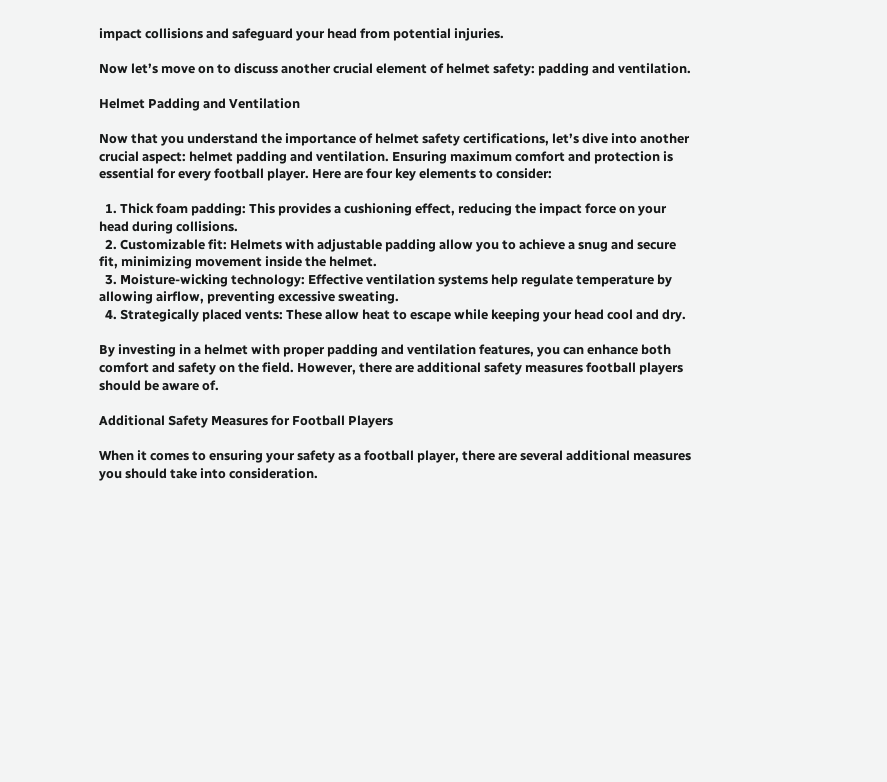impact collisions and safeguard your head from potential injuries.

Now let’s move on to discuss another crucial element of helmet safety: padding and ventilation.

Helmet Padding and Ventilation

Now that you understand the importance of helmet safety certifications, let’s dive into another crucial aspect: helmet padding and ventilation. Ensuring maximum comfort and protection is essential for every football player. Here are four key elements to consider:

  1. Thick foam padding: This provides a cushioning effect, reducing the impact force on your head during collisions.
  2. Customizable fit: Helmets with adjustable padding allow you to achieve a snug and secure fit, minimizing movement inside the helmet.
  3. Moisture-wicking technology: Effective ventilation systems help regulate temperature by allowing airflow, preventing excessive sweating.
  4. Strategically placed vents: These allow heat to escape while keeping your head cool and dry.

By investing in a helmet with proper padding and ventilation features, you can enhance both comfort and safety on the field. However, there are additional safety measures football players should be aware of.

Additional Safety Measures for Football Players

When it comes to ensuring your safety as a football player, there are several additional measures you should take into consideration.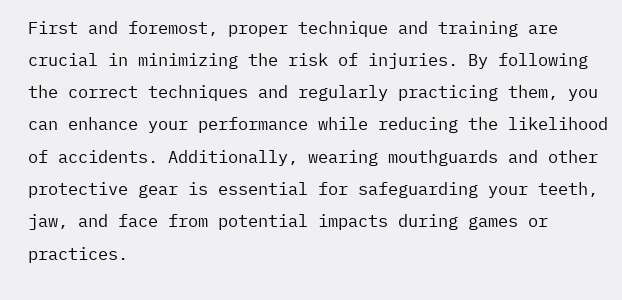First and foremost, proper technique and training are crucial in minimizing the risk of injuries. By following the correct techniques and regularly practicing them, you can enhance your performance while reducing the likelihood of accidents. Additionally, wearing mouthguards and other protective gear is essential for safeguarding your teeth, jaw, and face from potential impacts during games or practices.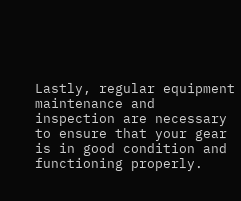Lastly, regular equipment maintenance and inspection are necessary to ensure that your gear is in good condition and functioning properly.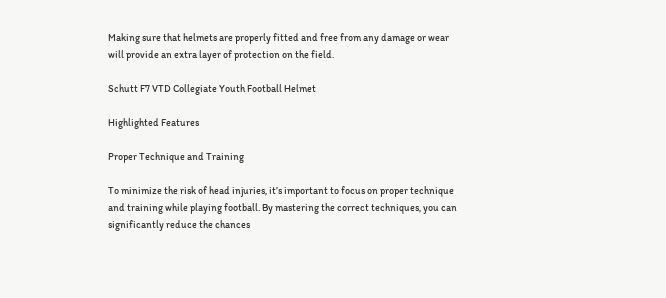Making sure that helmets are properly fitted and free from any damage or wear will provide an extra layer of protection on the field.

Schutt F7 VTD Collegiate Youth Football Helmet

Highlighted Features

Proper Technique and Training

To minimize the risk of head injuries, it’s important to focus on proper technique and training while playing football. By mastering the correct techniques, you can significantly reduce the chances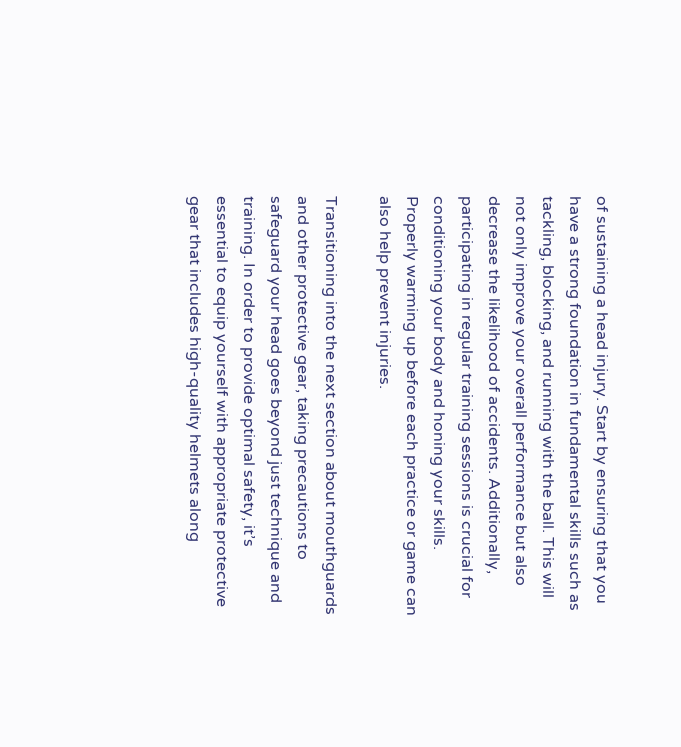of sustaining a head injury. Start by ensuring that you have a strong foundation in fundamental skills such as tackling, blocking, and running with the ball. This will not only improve your overall performance but also decrease the likelihood of accidents. Additionally, participating in regular training sessions is crucial for conditioning your body and honing your skills. Properly warming up before each practice or game can also help prevent injuries.

Transitioning into the next section about mouthguards and other protective gear, taking precautions to safeguard your head goes beyond just technique and training. In order to provide optimal safety, it’s essential to equip yourself with appropriate protective gear that includes high-quality helmets along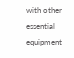with other essential equipment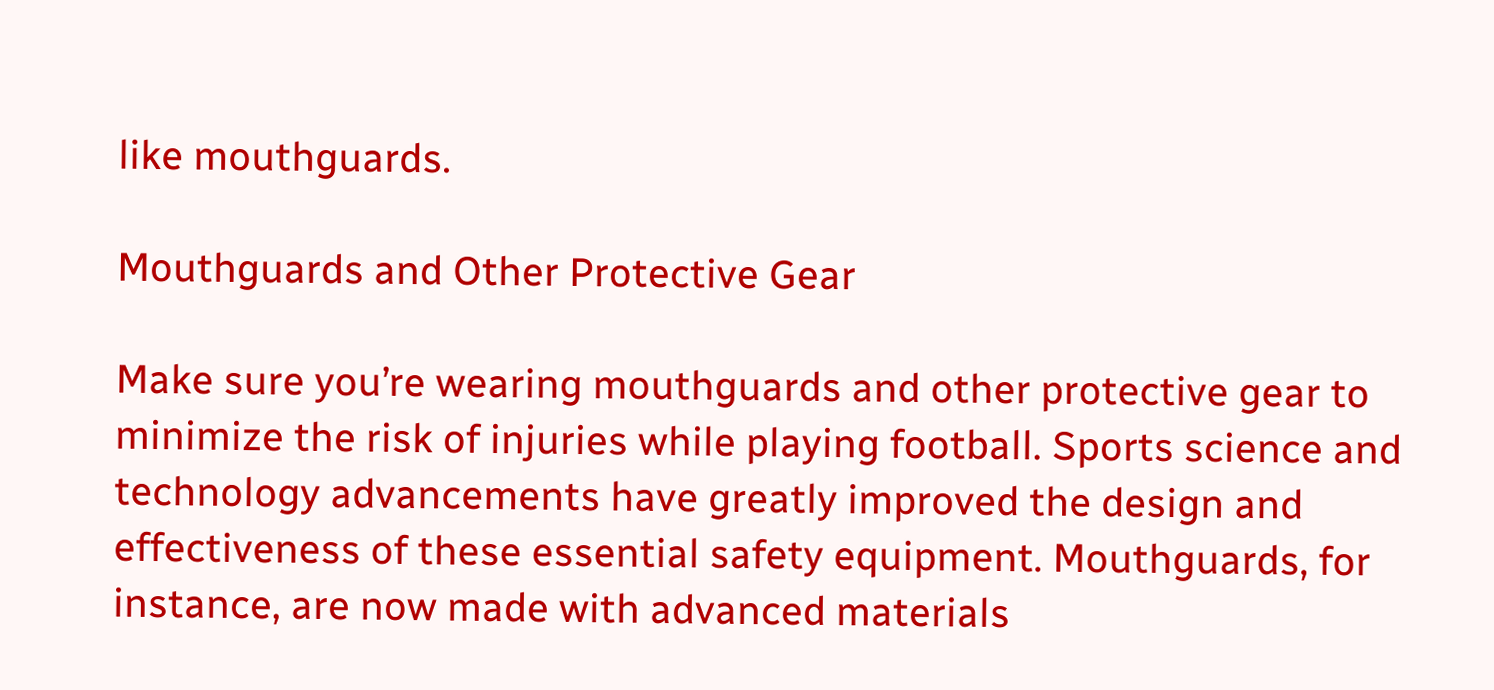like mouthguards.

Mouthguards and Other Protective Gear

Make sure you’re wearing mouthguards and other protective gear to minimize the risk of injuries while playing football. Sports science and technology advancements have greatly improved the design and effectiveness of these essential safety equipment. Mouthguards, for instance, are now made with advanced materials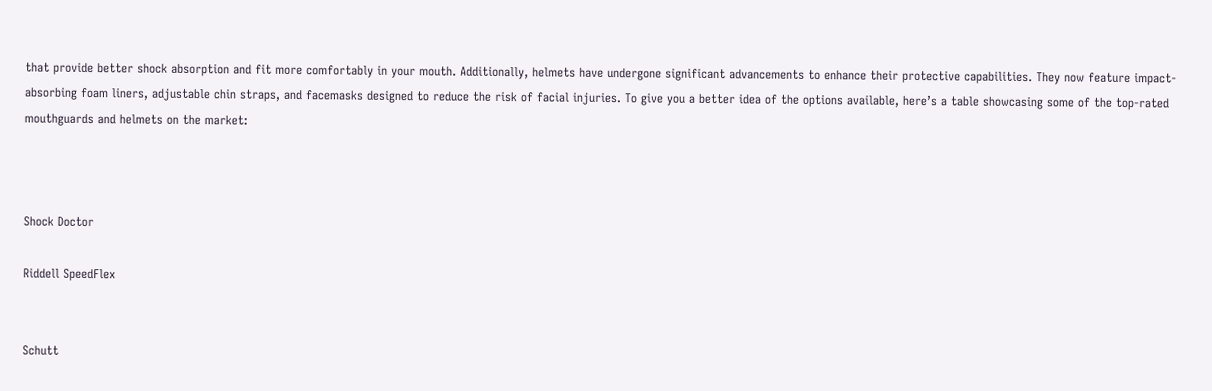that provide better shock absorption and fit more comfortably in your mouth. Additionally, helmets have undergone significant advancements to enhance their protective capabilities. They now feature impact-absorbing foam liners, adjustable chin straps, and facemasks designed to reduce the risk of facial injuries. To give you a better idea of the options available, here’s a table showcasing some of the top-rated mouthguards and helmets on the market:



Shock Doctor

Riddell SpeedFlex


Schutt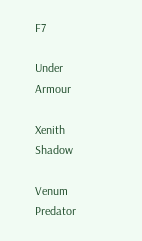F7

Under Armour

Xenith Shadow

Venum Predator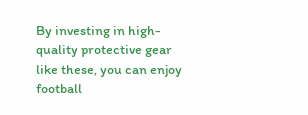By investing in high-quality protective gear like these, you can enjoy football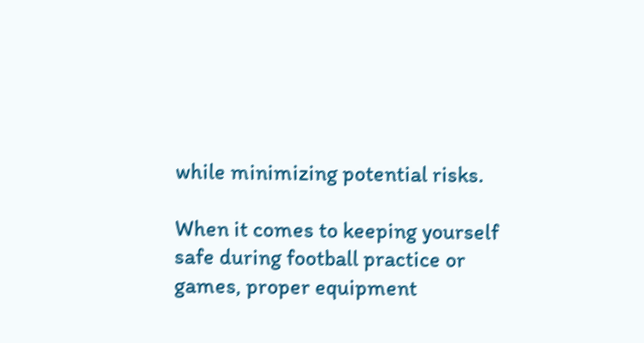while minimizing potential risks.

When it comes to keeping yourself safe during football practice or games, proper equipment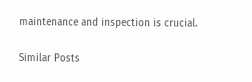maintenance and inspection is crucial.

Similar Posts